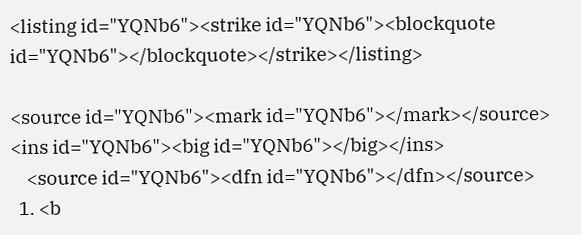<listing id="YQNb6"><strike id="YQNb6"><blockquote id="YQNb6"></blockquote></strike></listing>

<source id="YQNb6"><mark id="YQNb6"></mark></source>
<ins id="YQNb6"><big id="YQNb6"></big></ins>
    <source id="YQNb6"><dfn id="YQNb6"></dfn></source>
  1. <b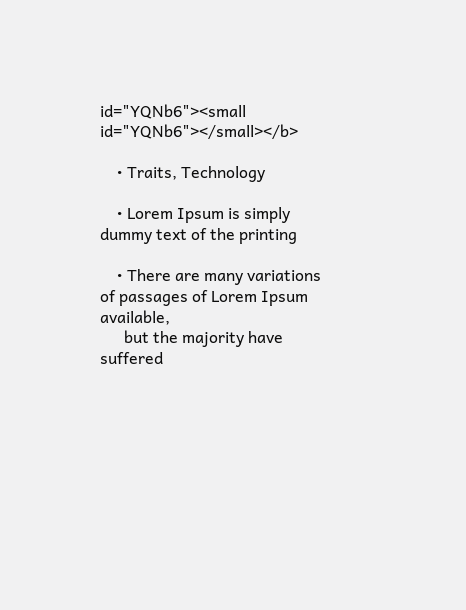id="YQNb6"><small id="YQNb6"></small></b>

    • Traits, Technology

    • Lorem Ipsum is simply dummy text of the printing

    • There are many variations of passages of Lorem Ipsum available,
      but the majority have suffered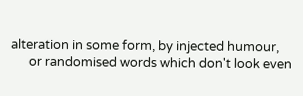alteration in some form, by injected humour,
      or randomised words which don't look even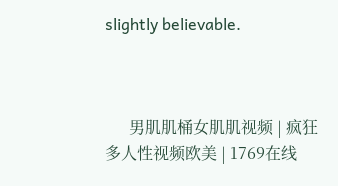slightly believable.



      男肌肌桶女肌肌视频 | 疯狂多人性视频欧美 | 1769在线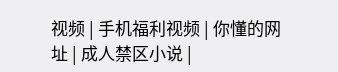视频 | 手机福利视频 | 你懂的网址 | 成人禁区小说 |